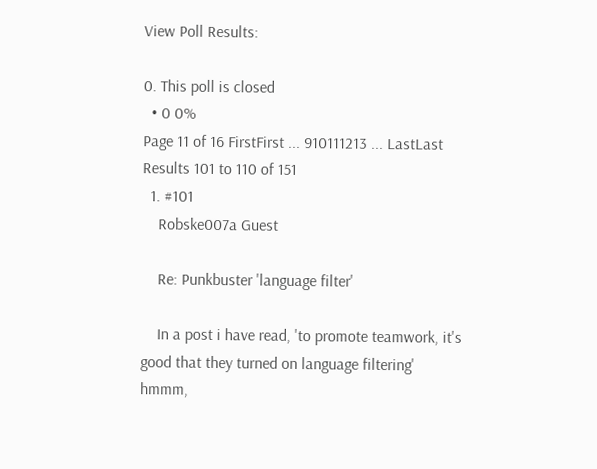View Poll Results:

0. This poll is closed
  • 0 0%
Page 11 of 16 FirstFirst ... 910111213 ... LastLast
Results 101 to 110 of 151
  1. #101
    Robske007a Guest

    Re: Punkbuster 'language filter'

    In a post i have read, 'to promote teamwork, it's good that they turned on language filtering' hmmm,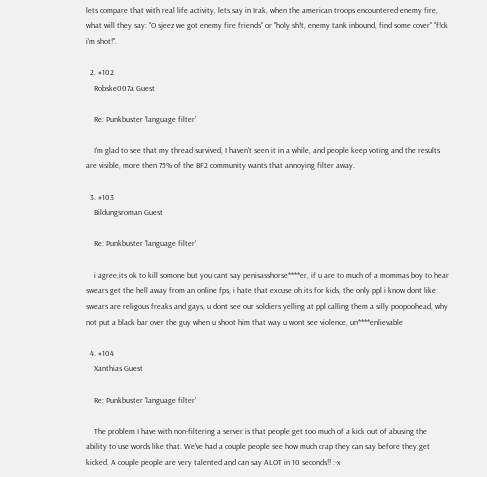lets compare that with real life activity, lets say in Irak, when the american troops encountered enemy fire, what will they say: "O sjeez we got enemy fire friends" or "holy sh!t, enemy tank inbound, find some cover" "f!ck i'm shot!".

  2. #102
    Robske007a Guest

    Re: Punkbuster 'language filter'

    I'm glad to see that my thread survived, I haven't seen it in a while, and people keep voting and the results are visible, more then 75% of the BF2 community wants that annoying filter away.

  3. #103
    Bildungsroman Guest

    Re: Punkbuster 'language filter'

    i agree,its ok to kill somone but you cant say penisasshorse****er, if u are to much of a mommas boy to hear swears get the hell away from an online fps, i hate that excuse oh its for kids, the only ppl i know dont like swears are religous freaks and gays, u dont see our soldiers yelling at ppl calling them a silly poopoohead, why not put a black bar over the guy when u shoot him that way u wont see violence, un****enlievable

  4. #104
    Xanthias Guest

    Re: Punkbuster 'language filter'

    The problem I have with non-filtering a server is that people get too much of a kick out of abusing the ability to use words like that. We've had a couple people see how much crap they can say before they get kicked. A couple people are very talented and can say ALOT in 10 seconds!! :-x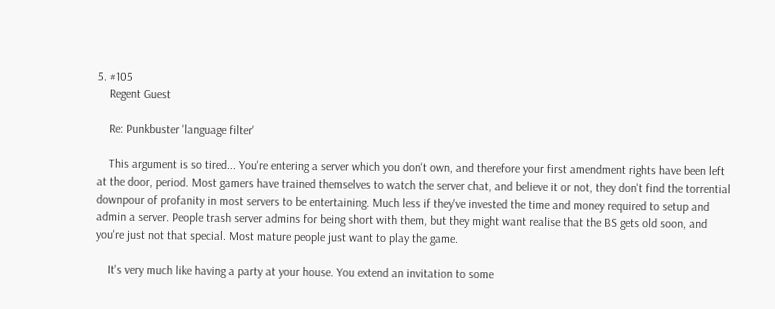5. #105
    Regent Guest

    Re: Punkbuster 'language filter'

    This argument is so tired... You're entering a server which you don't own, and therefore your first amendment rights have been left at the door, period. Most gamers have trained themselves to watch the server chat, and believe it or not, they don't find the torrential downpour of profanity in most servers to be entertaining. Much less if they've invested the time and money required to setup and admin a server. People trash server admins for being short with them, but they might want realise that the BS gets old soon, and you're just not that special. Most mature people just want to play the game.

    It's very much like having a party at your house. You extend an invitation to some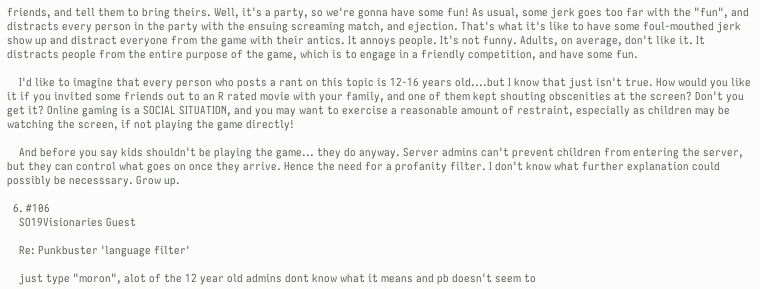friends, and tell them to bring theirs. Well, it's a party, so we're gonna have some fun! As usual, some jerk goes too far with the "fun", and distracts every person in the party with the ensuing screaming match, and ejection. That's what it's like to have some foul-mouthed jerk show up and distract everyone from the game with their antics. It annoys people. It's not funny. Adults, on average, don't like it. It distracts people from the entire purpose of the game, which is to engage in a friendly competition, and have some fun.

    I'd like to imagine that every person who posts a rant on this topic is 12-16 years old....but I know that just isn't true. How would you like it if you invited some friends out to an R rated movie with your family, and one of them kept shouting obscenities at the screen? Don't you get it? Online gaming is a SOCIAL SITUATION, and you may want to exercise a reasonable amount of restraint, especially as children may be watching the screen, if not playing the game directly!

    And before you say kids shouldn't be playing the game... they do anyway. Server admins can't prevent children from entering the server, but they can control what goes on once they arrive. Hence the need for a profanity filter. I don't know what further explanation could possibly be necesssary. Grow up.

  6. #106
    SO19Visionaries Guest

    Re: Punkbuster 'language filter'

    just type "moron", alot of the 12 year old admins dont know what it means and pb doesn't seem to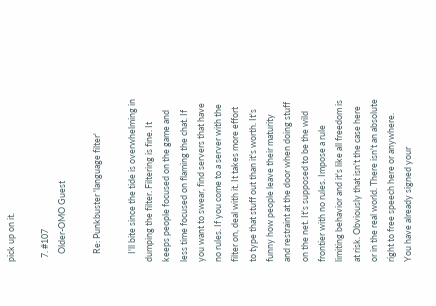pick up on it.

  7. #107
    Older-OMO Guest

    Re: Punkbuster 'language filter'

    I'll bite since the tide is overwhelming in dumping the filter. Filtering is fine. It keeps people focused on the game and less time focused on flaming the chat. If you want to swear, find servers that have no rules. If you come to a server with the filter on, deal with it. It takes more effort to type that stuff out than it's worth. It's funny how people leave their maturity and restraint at the door when doing stuff on the net. It's supposed to be the wild frontier with no rules. Impose a rule limiting behavior and it's like all freedom is at risk. Obviously that isn't the case here or in the real world. There isn't an absolute right to free speech here or anywhere. You have already signed your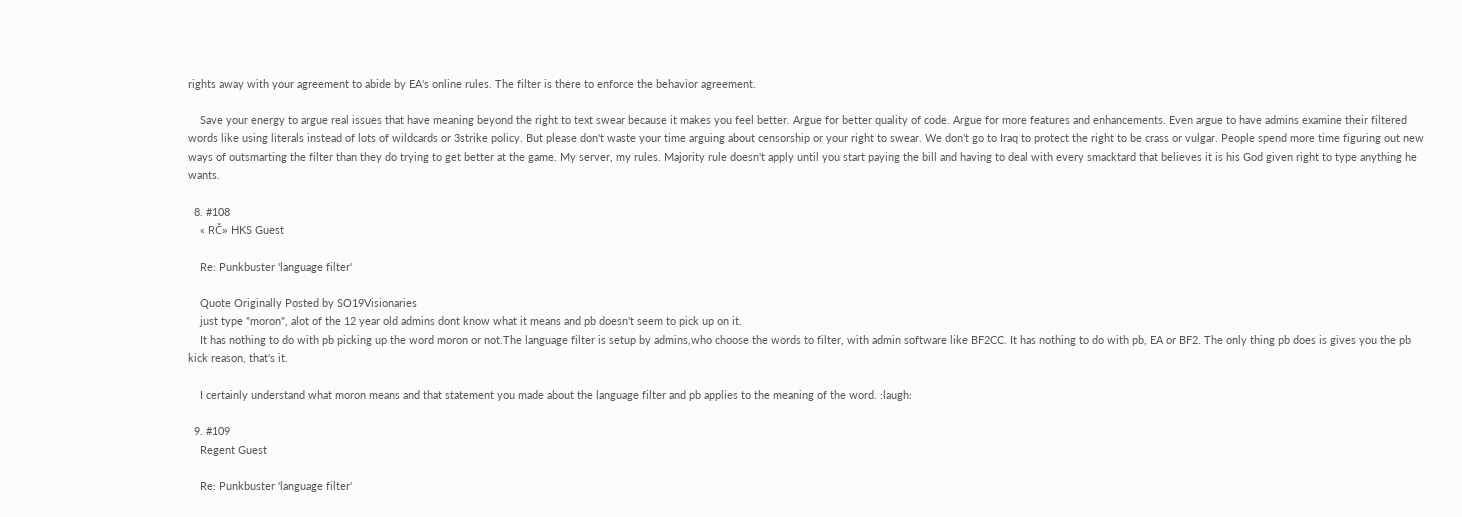rights away with your agreement to abide by EA's online rules. The filter is there to enforce the behavior agreement.

    Save your energy to argue real issues that have meaning beyond the right to text swear because it makes you feel better. Argue for better quality of code. Argue for more features and enhancements. Even argue to have admins examine their filtered words like using literals instead of lots of wildcards or 3strike policy. But please don't waste your time arguing about censorship or your right to swear. We don't go to Iraq to protect the right to be crass or vulgar. People spend more time figuring out new ways of outsmarting the filter than they do trying to get better at the game. My server, my rules. Majority rule doesn't apply until you start paying the bill and having to deal with every smacktard that believes it is his God given right to type anything he wants.

  8. #108
    « RČ» HKS Guest

    Re: Punkbuster 'language filter'

    Quote Originally Posted by SO19Visionaries
    just type "moron", alot of the 12 year old admins dont know what it means and pb doesn't seem to pick up on it.
    It has nothing to do with pb picking up the word moron or not.The language filter is setup by admins,who choose the words to filter, with admin software like BF2CC. It has nothing to do with pb, EA or BF2. The only thing pb does is gives you the pb kick reason, that's it.

    I certainly understand what moron means and that statement you made about the language filter and pb applies to the meaning of the word. :laugh:

  9. #109
    Regent Guest

    Re: Punkbuster 'language filter'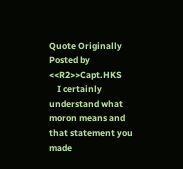Quote Originally Posted by <<R2>>Capt.HKS
    I certainly understand what moron means and that statement you made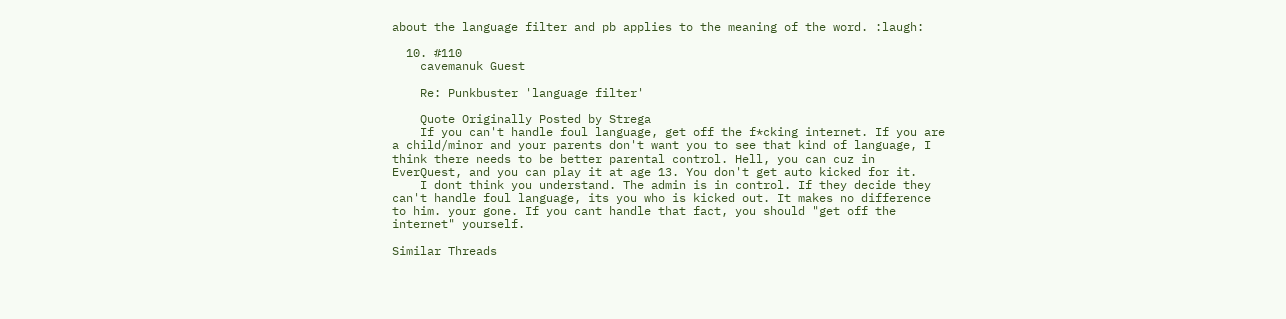about the language filter and pb applies to the meaning of the word. :laugh:

  10. #110
    cavemanuk Guest

    Re: Punkbuster 'language filter'

    Quote Originally Posted by Strega
    If you can't handle foul language, get off the f*cking internet. If you are a child/minor and your parents don't want you to see that kind of language, I think there needs to be better parental control. Hell, you can cuz in EverQuest, and you can play it at age 13. You don't get auto kicked for it.
    I dont think you understand. The admin is in control. If they decide they can't handle foul language, its you who is kicked out. It makes no difference to him. your gone. If you cant handle that fact, you should "get off the internet" yourself.

Similar Threads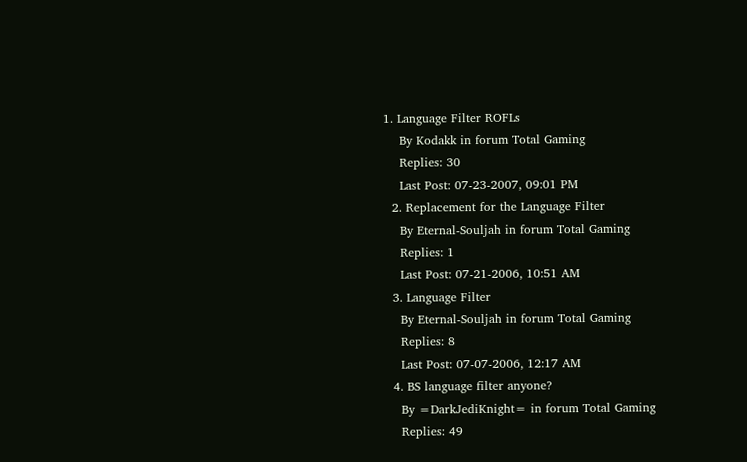1. Language Filter ROFLs
    By Kodakk in forum Total Gaming
    Replies: 30
    Last Post: 07-23-2007, 09:01 PM
  2. Replacement for the Language Filter
    By Eternal-Souljah in forum Total Gaming
    Replies: 1
    Last Post: 07-21-2006, 10:51 AM
  3. Language Filter
    By Eternal-Souljah in forum Total Gaming
    Replies: 8
    Last Post: 07-07-2006, 12:17 AM
  4. BS language filter anyone?
    By =DarkJediKnight= in forum Total Gaming
    Replies: 49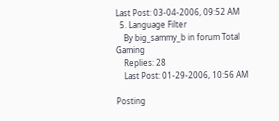Last Post: 03-04-2006, 09:52 AM
  5. Language Filter
    By big_sammy_b in forum Total Gaming
    Replies: 28
    Last Post: 01-29-2006, 10:56 AM

Posting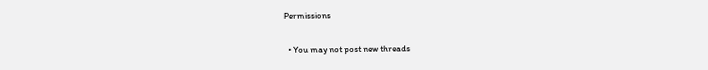Permissions

  • You may not post new threads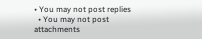• You may not post replies
  • You may not post attachments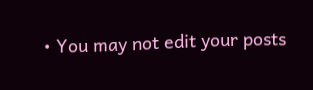• You may not edit your posts